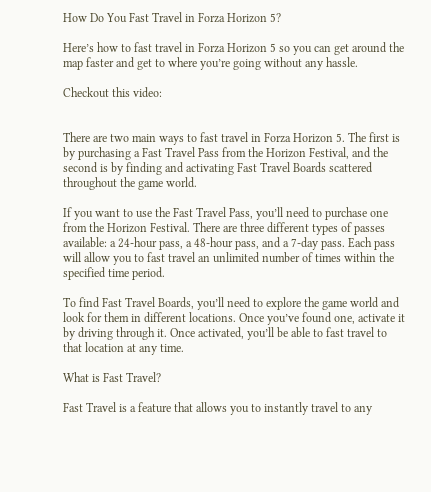How Do You Fast Travel in Forza Horizon 5?

Here’s how to fast travel in Forza Horizon 5 so you can get around the map faster and get to where you’re going without any hassle.

Checkout this video:


There are two main ways to fast travel in Forza Horizon 5. The first is by purchasing a Fast Travel Pass from the Horizon Festival, and the second is by finding and activating Fast Travel Boards scattered throughout the game world.

If you want to use the Fast Travel Pass, you’ll need to purchase one from the Horizon Festival. There are three different types of passes available: a 24-hour pass, a 48-hour pass, and a 7-day pass. Each pass will allow you to fast travel an unlimited number of times within the specified time period.

To find Fast Travel Boards, you’ll need to explore the game world and look for them in different locations. Once you’ve found one, activate it by driving through it. Once activated, you’ll be able to fast travel to that location at any time.

What is Fast Travel?

Fast Travel is a feature that allows you to instantly travel to any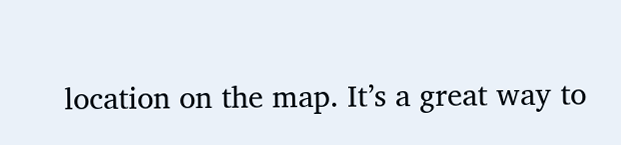location on the map. It’s a great way to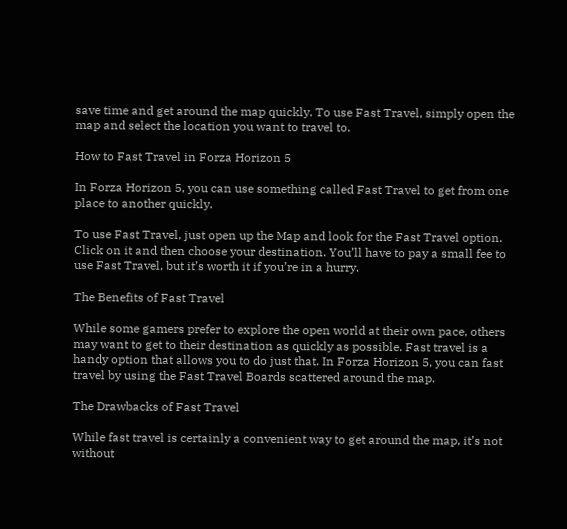save time and get around the map quickly. To use Fast Travel, simply open the map and select the location you want to travel to.

How to Fast Travel in Forza Horizon 5

In Forza Horizon 5, you can use something called Fast Travel to get from one place to another quickly.

To use Fast Travel, just open up the Map and look for the Fast Travel option. Click on it and then choose your destination. You’ll have to pay a small fee to use Fast Travel, but it’s worth it if you’re in a hurry.

The Benefits of Fast Travel

While some gamers prefer to explore the open world at their own pace, others may want to get to their destination as quickly as possible. Fast travel is a handy option that allows you to do just that. In Forza Horizon 5, you can fast travel by using the Fast Travel Boards scattered around the map.

The Drawbacks of Fast Travel

While fast travel is certainly a convenient way to get around the map, it’s not without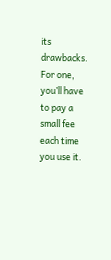its drawbacks. For one, you’ll have to pay a small fee each time you use it.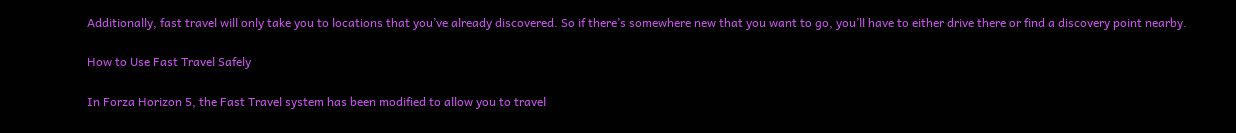Additionally, fast travel will only take you to locations that you’ve already discovered. So if there’s somewhere new that you want to go, you’ll have to either drive there or find a discovery point nearby.

How to Use Fast Travel Safely

In Forza Horizon 5, the Fast Travel system has been modified to allow you to travel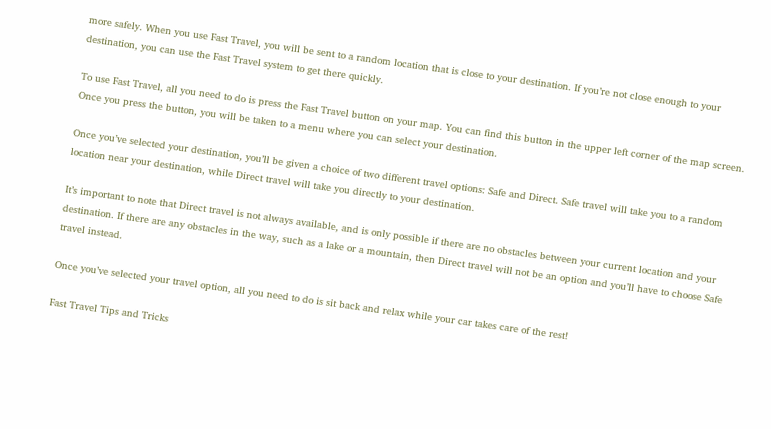more safely. When you use Fast Travel, you will be sent to a random location that is close to your destination. If you’re not close enough to your destination, you can use the Fast Travel system to get there quickly.

To use Fast Travel, all you need to do is press the Fast Travel button on your map. You can find this button in the upper left corner of the map screen. Once you press the button, you will be taken to a menu where you can select your destination.

Once you’ve selected your destination, you’ll be given a choice of two different travel options: Safe and Direct. Safe travel will take you to a random location near your destination, while Direct travel will take you directly to your destination.

It’s important to note that Direct travel is not always available, and is only possible if there are no obstacles between your current location and your destination. If there are any obstacles in the way, such as a lake or a mountain, then Direct travel will not be an option and you’ll have to choose Safe travel instead.

Once you’ve selected your travel option, all you need to do is sit back and relax while your car takes care of the rest!

Fast Travel Tips and Tricks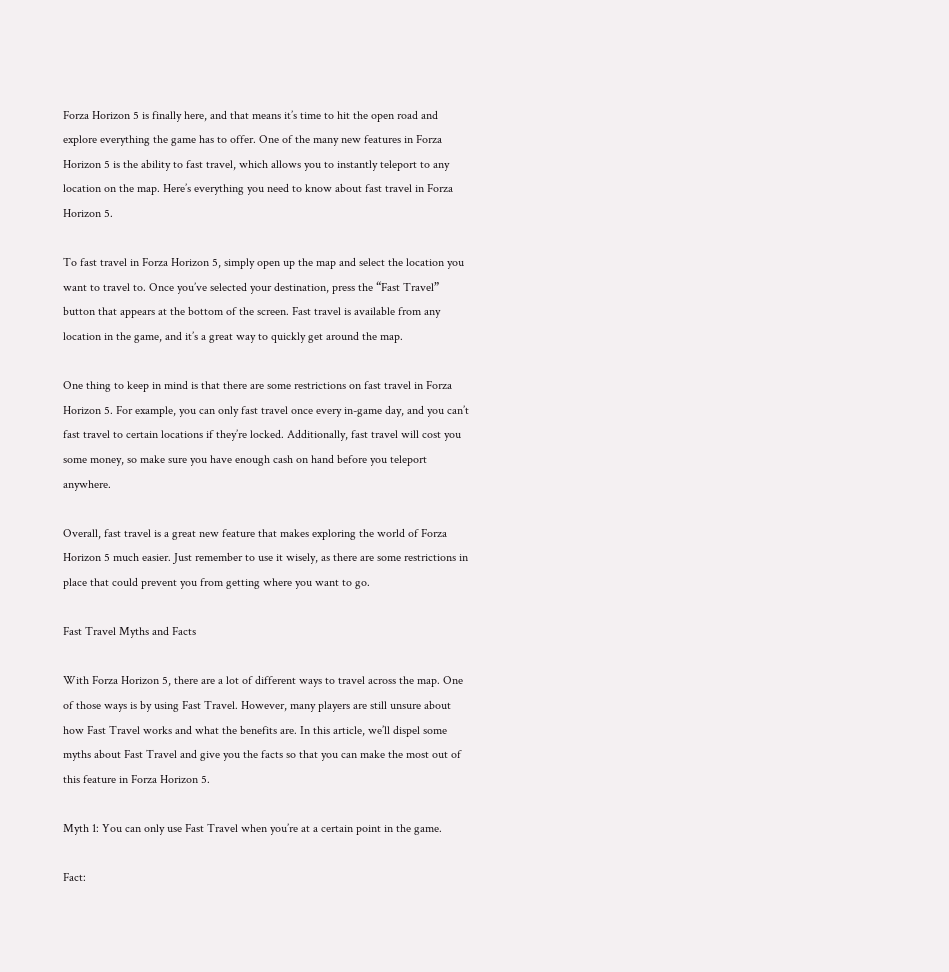Forza Horizon 5 is finally here, and that means it’s time to hit the open road and explore everything the game has to offer. One of the many new features in Forza Horizon 5 is the ability to fast travel, which allows you to instantly teleport to any location on the map. Here’s everything you need to know about fast travel in Forza Horizon 5.

To fast travel in Forza Horizon 5, simply open up the map and select the location you want to travel to. Once you’ve selected your destination, press the “Fast Travel” button that appears at the bottom of the screen. Fast travel is available from any location in the game, and it’s a great way to quickly get around the map.

One thing to keep in mind is that there are some restrictions on fast travel in Forza Horizon 5. For example, you can only fast travel once every in-game day, and you can’t fast travel to certain locations if they’re locked. Additionally, fast travel will cost you some money, so make sure you have enough cash on hand before you teleport anywhere.

Overall, fast travel is a great new feature that makes exploring the world of Forza Horizon 5 much easier. Just remember to use it wisely, as there are some restrictions in place that could prevent you from getting where you want to go.

Fast Travel Myths and Facts

With Forza Horizon 5, there are a lot of different ways to travel across the map. One of those ways is by using Fast Travel. However, many players are still unsure about how Fast Travel works and what the benefits are. In this article, we’ll dispel some myths about Fast Travel and give you the facts so that you can make the most out of this feature in Forza Horizon 5.

Myth 1: You can only use Fast Travel when you’re at a certain point in the game.

Fact: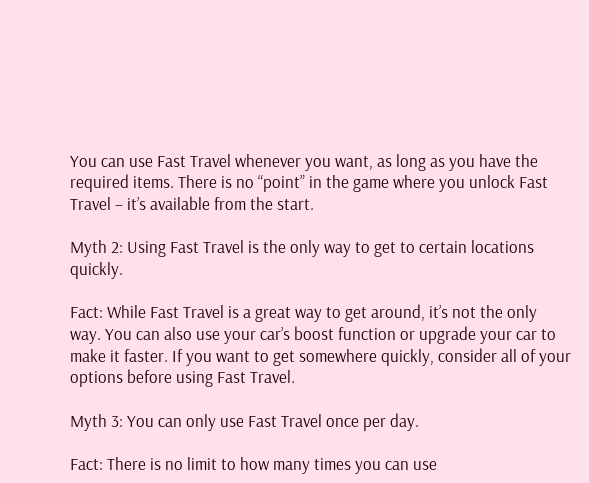You can use Fast Travel whenever you want, as long as you have the required items. There is no “point” in the game where you unlock Fast Travel – it’s available from the start.

Myth 2: Using Fast Travel is the only way to get to certain locations quickly.

Fact: While Fast Travel is a great way to get around, it’s not the only way. You can also use your car’s boost function or upgrade your car to make it faster. If you want to get somewhere quickly, consider all of your options before using Fast Travel.

Myth 3: You can only use Fast Travel once per day.

Fact: There is no limit to how many times you can use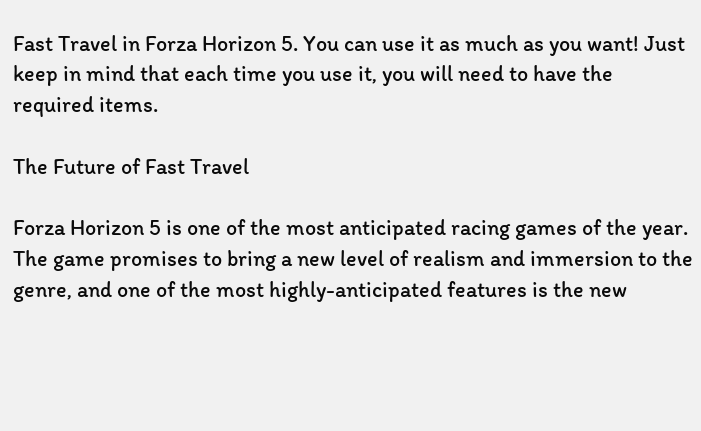Fast Travel in Forza Horizon 5. You can use it as much as you want! Just keep in mind that each time you use it, you will need to have the required items.

The Future of Fast Travel

Forza Horizon 5 is one of the most anticipated racing games of the year. The game promises to bring a new level of realism and immersion to the genre, and one of the most highly-anticipated features is the new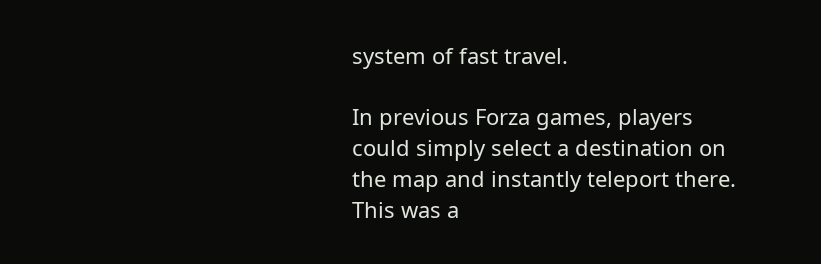system of fast travel.

In previous Forza games, players could simply select a destination on the map and instantly teleport there. This was a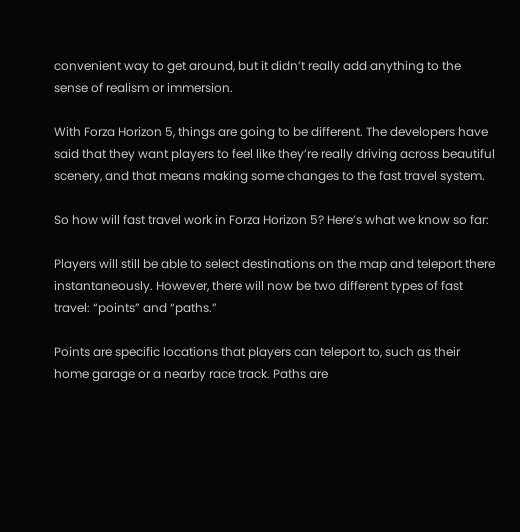convenient way to get around, but it didn’t really add anything to the sense of realism or immersion.

With Forza Horizon 5, things are going to be different. The developers have said that they want players to feel like they’re really driving across beautiful scenery, and that means making some changes to the fast travel system.

So how will fast travel work in Forza Horizon 5? Here’s what we know so far:

Players will still be able to select destinations on the map and teleport there instantaneously. However, there will now be two different types of fast travel: “points” and “paths.”

Points are specific locations that players can teleport to, such as their home garage or a nearby race track. Paths are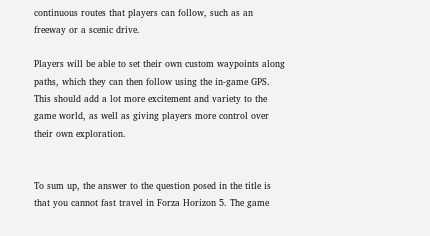continuous routes that players can follow, such as an freeway or a scenic drive.

Players will be able to set their own custom waypoints along paths, which they can then follow using the in-game GPS. This should add a lot more excitement and variety to the game world, as well as giving players more control over their own exploration.


To sum up, the answer to the question posed in the title is that you cannot fast travel in Forza Horizon 5. The game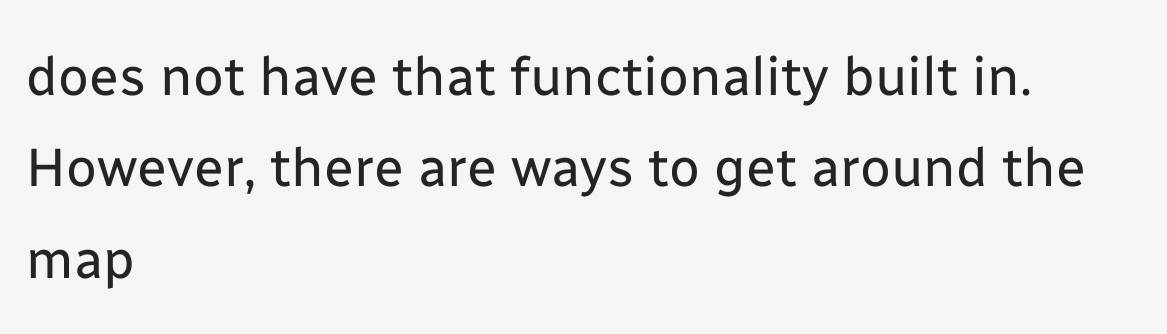does not have that functionality built in. However, there are ways to get around the map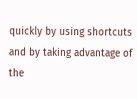quickly by using shortcuts and by taking advantage of the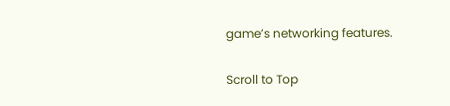game’s networking features.

Scroll to Top